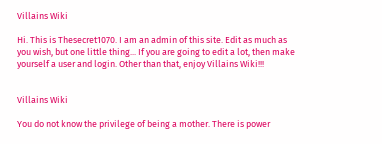Villains Wiki

Hi. This is Thesecret1070. I am an admin of this site. Edit as much as you wish, but one little thing... If you are going to edit a lot, then make yourself a user and login. Other than that, enjoy Villains Wiki!!!


Villains Wiki

You do not know the privilege of being a mother. There is power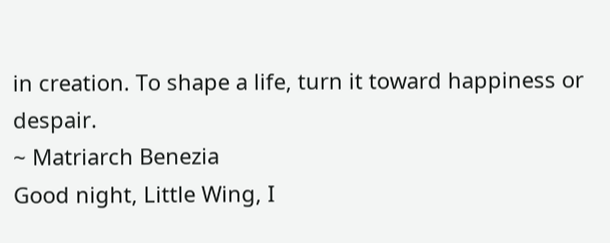in creation. To shape a life, turn it toward happiness or despair.
~ Matriarch Benezia
Good night, Little Wing, I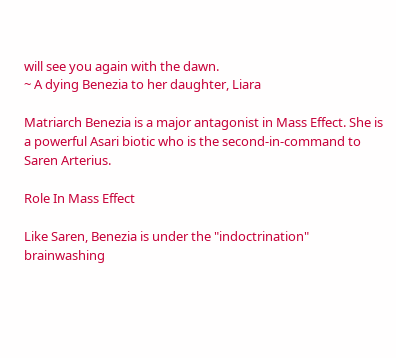will see you again with the dawn.
~ A dying Benezia to her daughter, Liara

Matriarch Benezia is a major antagonist in Mass Effect. She is a powerful Asari biotic who is the second-in-command to Saren Arterius.

Role In Mass Effect

Like Saren, Benezia is under the "indoctrination" brainwashing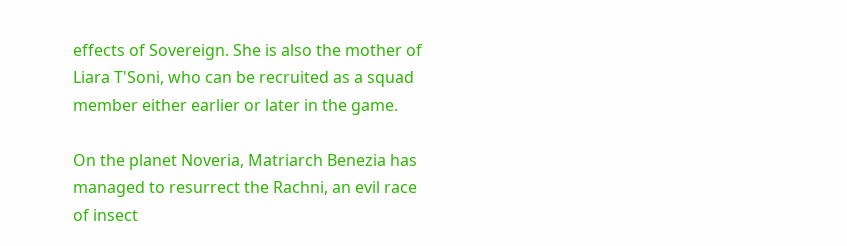effects of Sovereign. She is also the mother of Liara T'Soni, who can be recruited as a squad member either earlier or later in the game.

On the planet Noveria, Matriarch Benezia has managed to resurrect the Rachni, an evil race of insect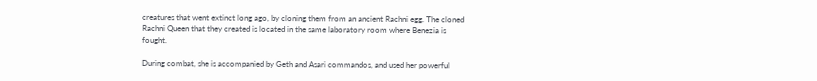creatures that went extinct long ago, by cloning them from an ancient Rachni egg. The cloned Rachni Queen that they created is located in the same laboratory room where Benezia is fought.

During combat, she is accompanied by Geth and Asari commandos, and used her powerful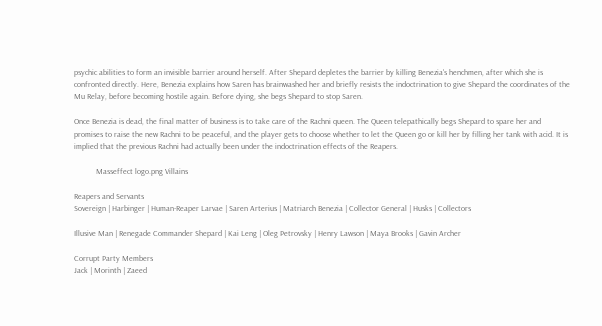psychic abilities to form an invisible barrier around herself. After Shepard depletes the barrier by killing Benezia's henchmen, after which she is confronted directly. Here, Benezia explains how Saren has brainwashed her and briefly resists the indoctrination to give Shepard the coordinates of the Mu Relay, before becoming hostile again. Before dying, she begs Shepard to stop Saren.

Once Benezia is dead, the final matter of business is to take care of the Rachni queen. The Queen telepathically begs Shepard to spare her and promises to raise the new Rachni to be peaceful, and the player gets to choose whether to let the Queen go or kill her by filling her tank with acid. It is implied that the previous Rachni had actually been under the indoctrination effects of the Reapers.

           Masseffect logo.png Villains

Reapers and Servants
Sovereign | Harbinger | Human-Reaper Larvae | Saren Arterius | Matriarch Benezia | Collector General | Husks | Collectors

Illusive Man | Renegade Commander Shepard | Kai Leng | Oleg Petrovsky | Henry Lawson | Maya Brooks | Gavin Archer

Corrupt Party Members
Jack | Morinth | Zaeed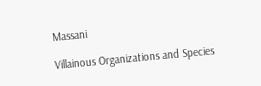Massani

Villainous Organizations and Species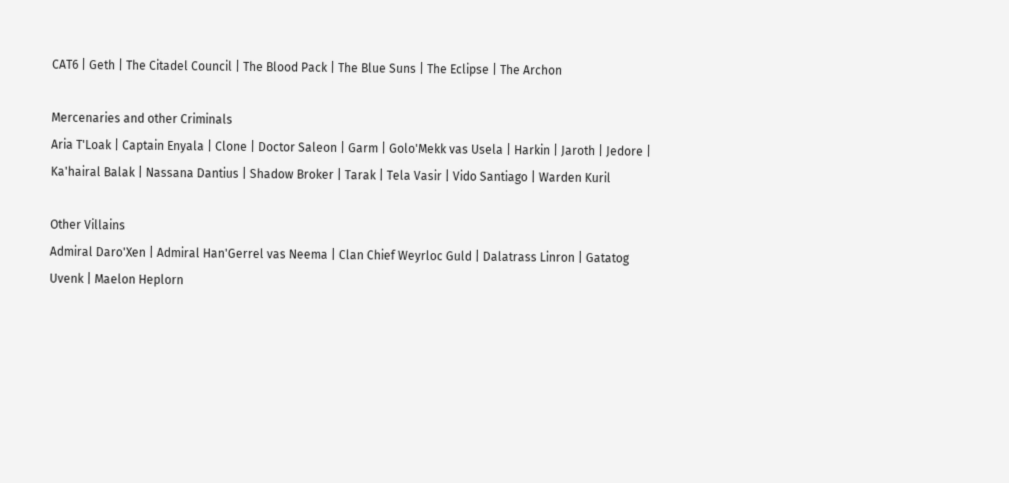CAT6 | Geth | The Citadel Council | The Blood Pack | The Blue Suns | The Eclipse | The Archon

Mercenaries and other Criminals
Aria T'Loak | Captain Enyala | Clone | Doctor Saleon | Garm | Golo'Mekk vas Usela | Harkin | Jaroth | Jedore | Ka'hairal Balak | Nassana Dantius | Shadow Broker | Tarak | Tela Vasir | Vido Santiago | Warden Kuril

Other Villains
Admiral Daro'Xen | Admiral Han'Gerrel vas Neema | Clan Chief Weyrloc Guld | Dalatrass Linron | Gatatog Uvenk | Maelon Heplorn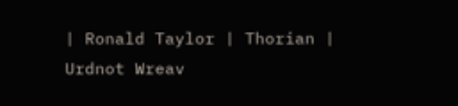| Ronald Taylor | Thorian | Urdnot Wreav